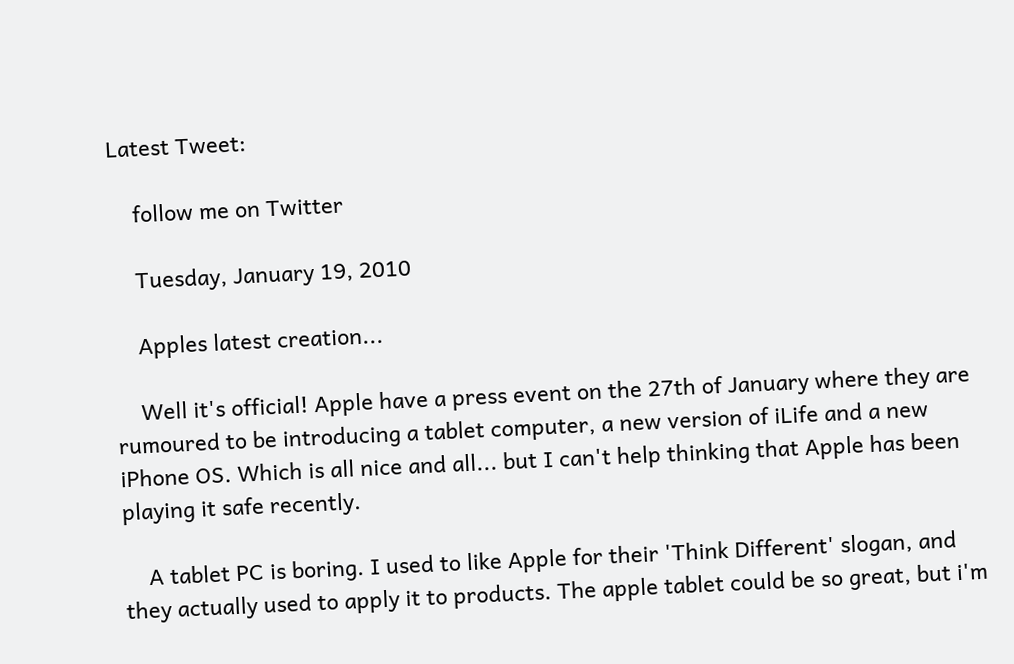Latest Tweet:

    follow me on Twitter

    Tuesday, January 19, 2010

    Apples latest creation...

    Well it's official! Apple have a press event on the 27th of January where they are rumoured to be introducing a tablet computer, a new version of iLife and a new iPhone OS. Which is all nice and all... but I can't help thinking that Apple has been playing it safe recently.

    A tablet PC is boring. I used to like Apple for their 'Think Different' slogan, and they actually used to apply it to products. The apple tablet could be so great, but i'm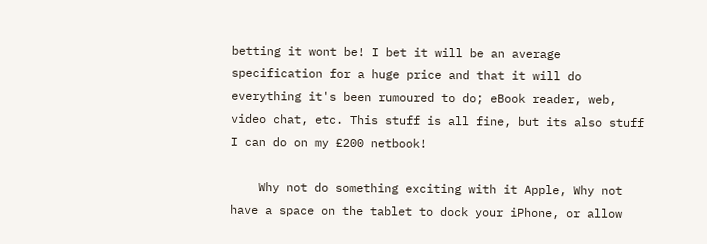betting it wont be! I bet it will be an average specification for a huge price and that it will do everything it's been rumoured to do; eBook reader, web, video chat, etc. This stuff is all fine, but its also stuff I can do on my £200 netbook!

    Why not do something exciting with it Apple, Why not have a space on the tablet to dock your iPhone, or allow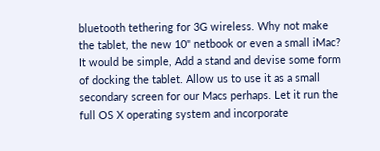bluetooth tethering for 3G wireless. Why not make the tablet, the new 10" netbook or even a small iMac? It would be simple, Add a stand and devise some form of docking the tablet. Allow us to use it as a small secondary screen for our Macs perhaps. Let it run the full OS X operating system and incorporate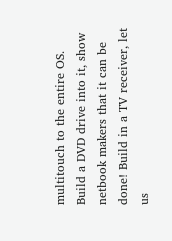multitouch to the entire OS. Build a DVD drive into it, show netbook makers that it can be done! Build in a TV receiver, let us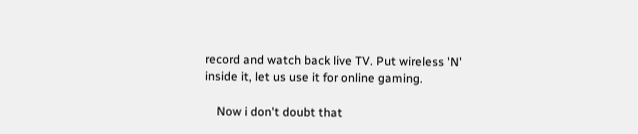record and watch back live TV. Put wireless 'N' inside it, let us use it for online gaming.

    Now i don't doubt that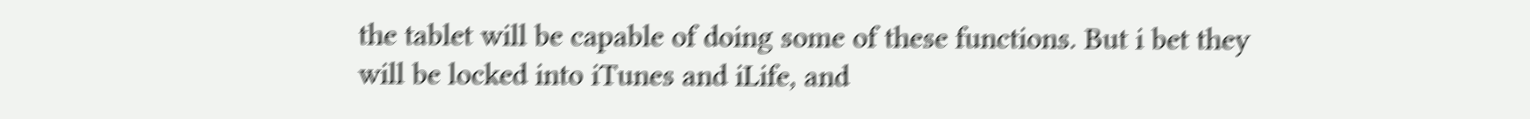the tablet will be capable of doing some of these functions. But i bet they will be locked into iTunes and iLife, and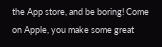the App store, and be boring! Come on Apple, you make some great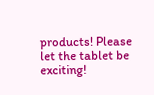products! Please let the tablet be exciting!